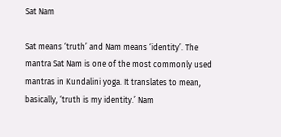Sat Nam

Sat means ‘truth’ and Nam means ‘identity’. The mantra Sat Nam is one of the most commonly used mantras in Kundalini yoga. It translates to mean, basically, ‘truth is my identity.’ Nam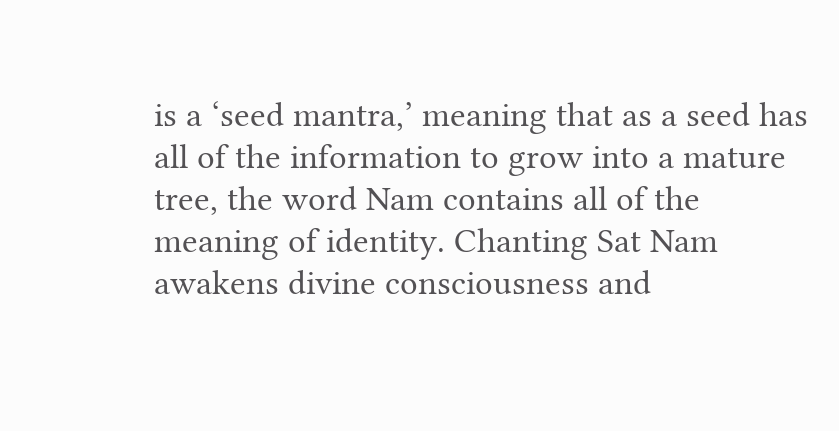is a ‘seed mantra,’ meaning that as a seed has all of the information to grow into a mature tree, the word Nam contains all of the meaning of identity. Chanting Sat Nam awakens divine consciousness and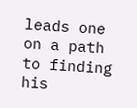leads one on a path to finding his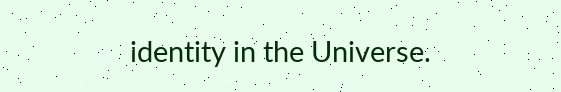identity in the Universe.